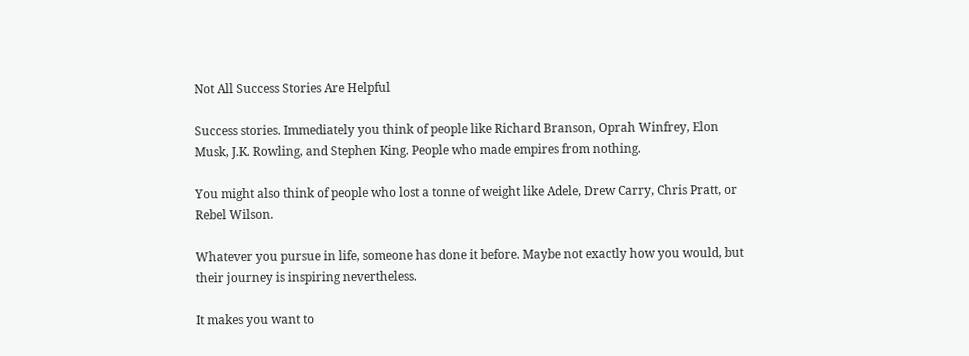Not All Success Stories Are Helpful

Success stories. Immediately you think of people like Richard Branson, Oprah Winfrey, Elon Musk, J.K. Rowling, and Stephen King. People who made empires from nothing.

You might also think of people who lost a tonne of weight like Adele, Drew Carry, Chris Pratt, or Rebel Wilson.

Whatever you pursue in life, someone has done it before. Maybe not exactly how you would, but their journey is inspiring nevertheless.

It makes you want to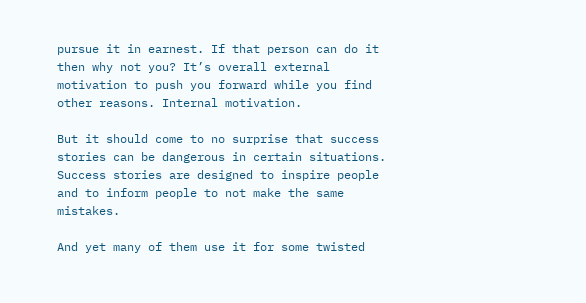pursue it in earnest. If that person can do it then why not you? It’s overall external motivation to push you forward while you find other reasons. Internal motivation.

But it should come to no surprise that success stories can be dangerous in certain situations. Success stories are designed to inspire people and to inform people to not make the same mistakes.

And yet many of them use it for some twisted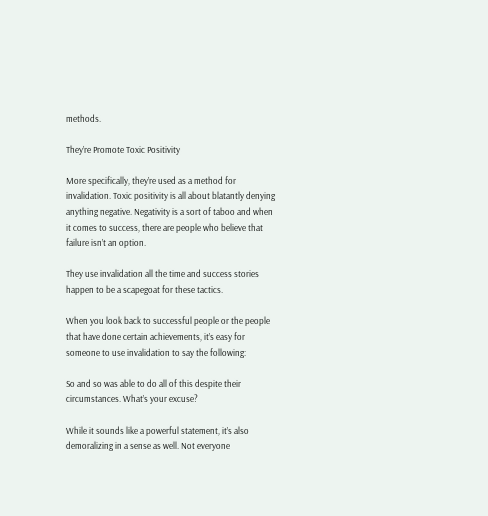methods.

They’re Promote Toxic Positivity

More specifically, they’re used as a method for invalidation. Toxic positivity is all about blatantly denying anything negative. Negativity is a sort of taboo and when it comes to success, there are people who believe that failure isn’t an option.

They use invalidation all the time and success stories happen to be a scapegoat for these tactics.

When you look back to successful people or the people that have done certain achievements, it’s easy for someone to use invalidation to say the following:

So and so was able to do all of this despite their circumstances. What’s your excuse?

While it sounds like a powerful statement, it’s also demoralizing in a sense as well. Not everyone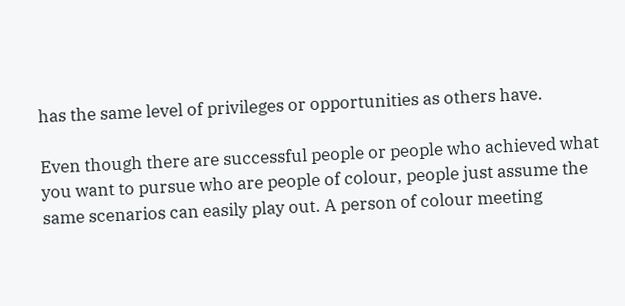has the same level of privileges or opportunities as others have.

Even though there are successful people or people who achieved what you want to pursue who are people of colour, people just assume the same scenarios can easily play out. A person of colour meeting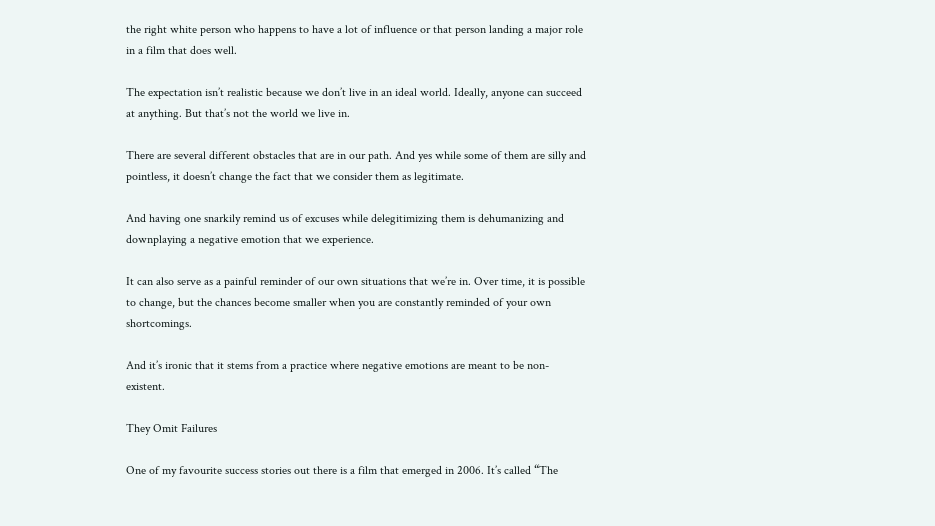the right white person who happens to have a lot of influence or that person landing a major role in a film that does well.

The expectation isn’t realistic because we don’t live in an ideal world. Ideally, anyone can succeed at anything. But that’s not the world we live in.

There are several different obstacles that are in our path. And yes while some of them are silly and pointless, it doesn’t change the fact that we consider them as legitimate.

And having one snarkily remind us of excuses while delegitimizing them is dehumanizing and downplaying a negative emotion that we experience.

It can also serve as a painful reminder of our own situations that we’re in. Over time, it is possible to change, but the chances become smaller when you are constantly reminded of your own shortcomings.

And it’s ironic that it stems from a practice where negative emotions are meant to be non-existent.

They Omit Failures

One of my favourite success stories out there is a film that emerged in 2006. It’s called “The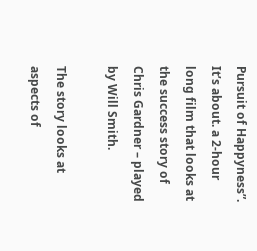Pursuit of Happyness”. It’s about. a 2-hour long film that looks at the success story of Chris Gardner – played by Will Smith.

The story looks at aspects of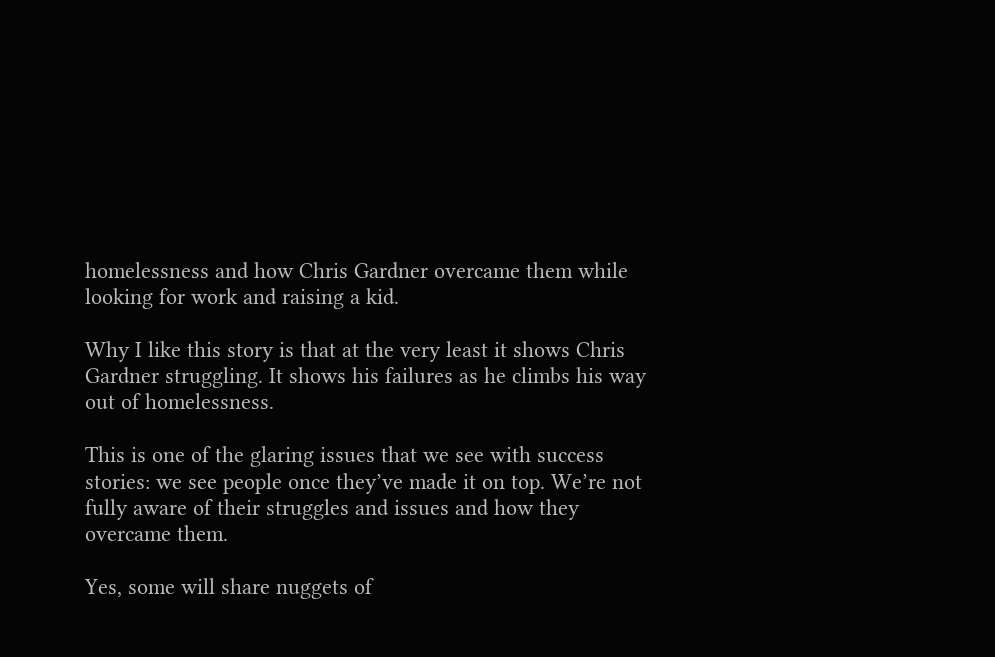homelessness and how Chris Gardner overcame them while looking for work and raising a kid.

Why I like this story is that at the very least it shows Chris Gardner struggling. It shows his failures as he climbs his way out of homelessness.

This is one of the glaring issues that we see with success stories: we see people once they’ve made it on top. We’re not fully aware of their struggles and issues and how they overcame them.

Yes, some will share nuggets of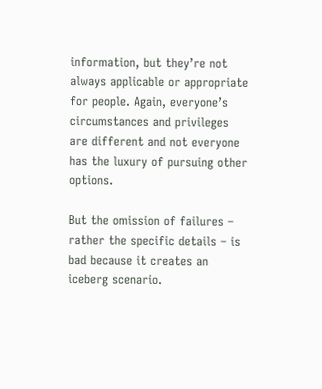information, but they’re not always applicable or appropriate for people. Again, everyone’s circumstances and privileges are different and not everyone has the luxury of pursuing other options.

But the omission of failures – rather the specific details – is bad because it creates an iceberg scenario.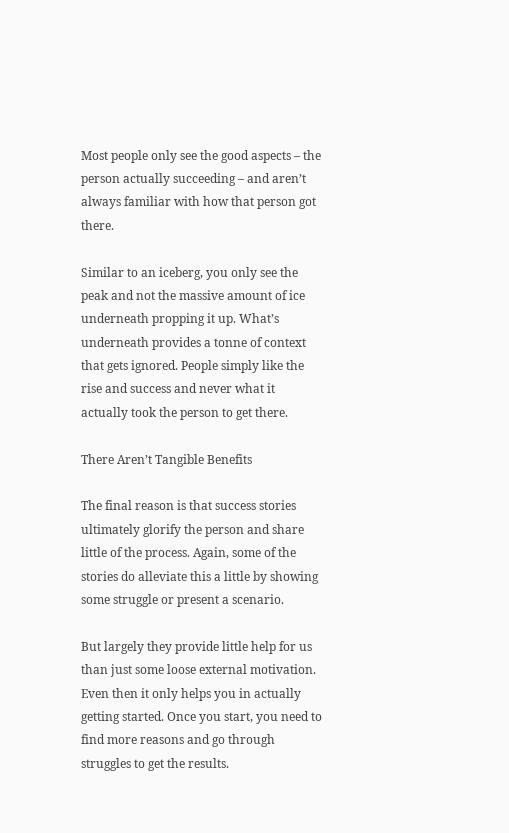Most people only see the good aspects – the person actually succeeding – and aren’t always familiar with how that person got there.

Similar to an iceberg, you only see the peak and not the massive amount of ice underneath propping it up. What’s underneath provides a tonne of context that gets ignored. People simply like the rise and success and never what it actually took the person to get there.

There Aren’t Tangible Benefits

The final reason is that success stories ultimately glorify the person and share little of the process. Again, some of the stories do alleviate this a little by showing some struggle or present a scenario.

But largely they provide little help for us than just some loose external motivation. Even then it only helps you in actually getting started. Once you start, you need to find more reasons and go through struggles to get the results.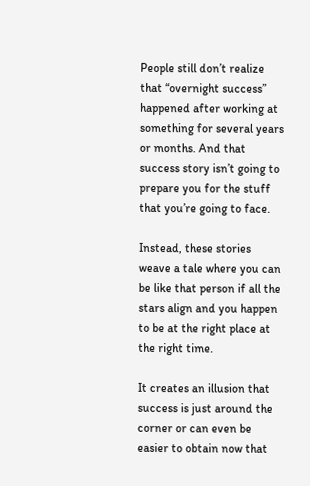People still don’t realize that “overnight success” happened after working at something for several years or months. And that success story isn’t going to prepare you for the stuff that you’re going to face.

Instead, these stories weave a tale where you can be like that person if all the stars align and you happen to be at the right place at the right time.

It creates an illusion that success is just around the corner or can even be easier to obtain now that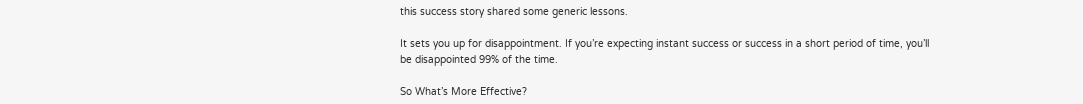this success story shared some generic lessons.

It sets you up for disappointment. If you’re expecting instant success or success in a short period of time, you’ll be disappointed 99% of the time.

So What’s More Effective?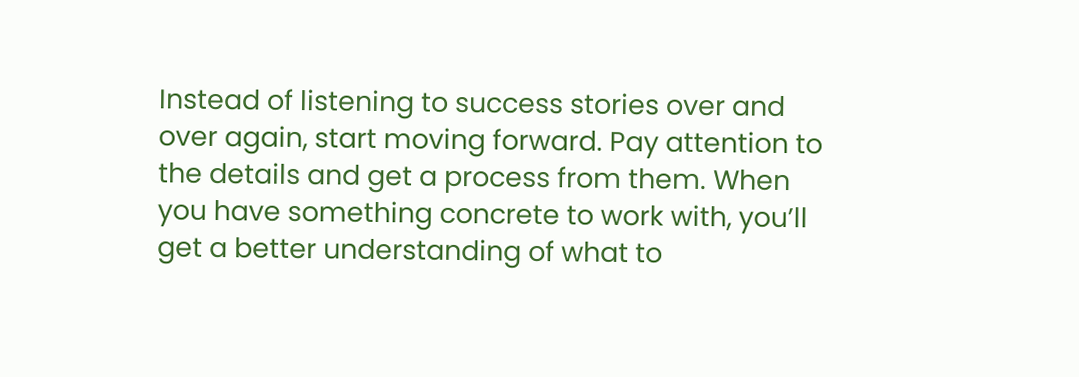Instead of listening to success stories over and over again, start moving forward. Pay attention to the details and get a process from them. When you have something concrete to work with, you’ll get a better understanding of what to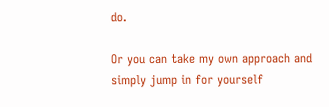do.

Or you can take my own approach and simply jump in for yourself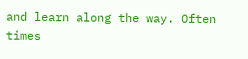and learn along the way. Often times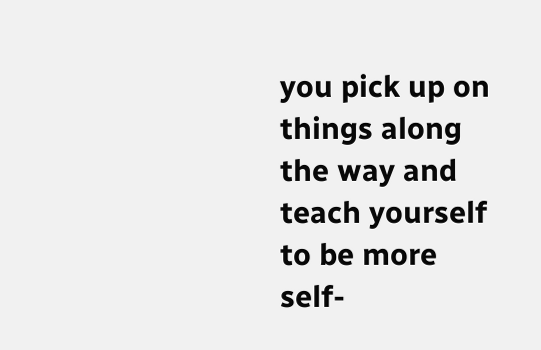you pick up on things along the way and teach yourself to be more self-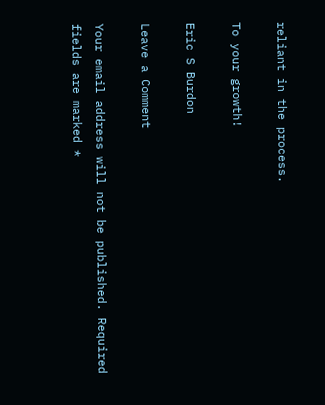reliant in the process.

To your growth!

Eric S Burdon

Leave a Comment

Your email address will not be published. Required fields are marked *